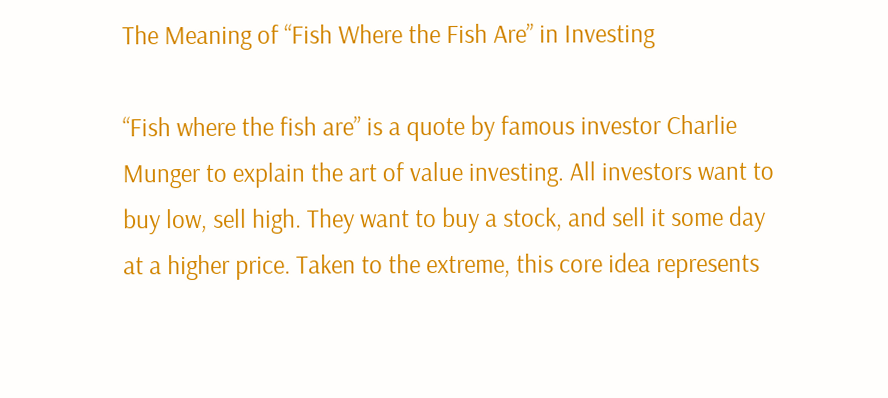The Meaning of “Fish Where the Fish Are” in Investing

“Fish where the fish are” is a quote by famous investor Charlie Munger to explain the art of value investing. All investors want to buy low, sell high. They want to buy a stock, and sell it some day at a higher price. Taken to the extreme, this core idea represents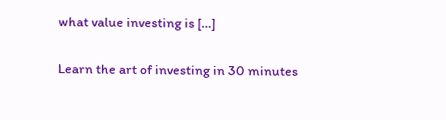what value investing is […]

Learn the art of investing in 30 minutes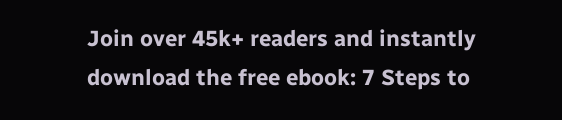Join over 45k+ readers and instantly download the free ebook: 7 Steps to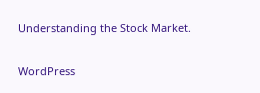Understanding the Stock Market.

WordPress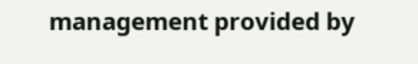management provided by